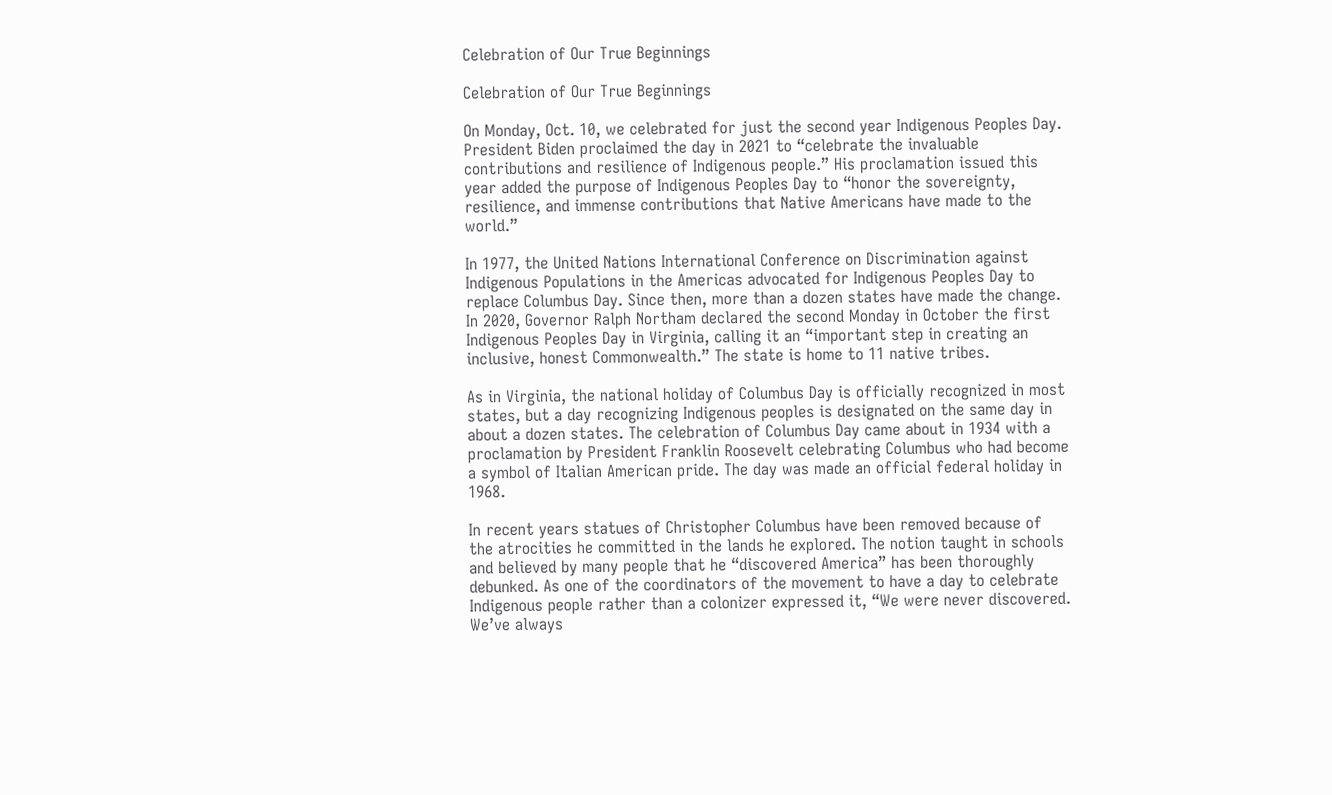Celebration of Our True Beginnings

Celebration of Our True Beginnings

On Monday, Oct. 10, we celebrated for just the second year Indigenous Peoples Day. President Biden proclaimed the day in 2021 to “celebrate the invaluable contributions and resilience of Indigenous people.” His proclamation issued this year added the purpose of Indigenous Peoples Day to “honor the sovereignty, resilience, and immense contributions that Native Americans have made to the world.”

In 1977, the United Nations International Conference on Discrimination against Indigenous Populations in the Americas advocated for Indigenous Peoples Day to replace Columbus Day. Since then, more than a dozen states have made the change. In 2020, Governor Ralph Northam declared the second Monday in October the first Indigenous Peoples Day in Virginia, calling it an “important step in creating an inclusive, honest Commonwealth.” The state is home to 11 native tribes.

As in Virginia, the national holiday of Columbus Day is officially recognized in most states, but a day recognizing Indigenous peoples is designated on the same day in about a dozen states. The celebration of Columbus Day came about in 1934 with a proclamation by President Franklin Roosevelt celebrating Columbus who had become a symbol of Italian American pride. The day was made an official federal holiday in 1968.

In recent years statues of Christopher Columbus have been removed because of the atrocities he committed in the lands he explored. The notion taught in schools and believed by many people that he “discovered America” has been thoroughly debunked. As one of the coordinators of the movement to have a day to celebrate Indigenous people rather than a colonizer expressed it, “We were never discovered. We’ve always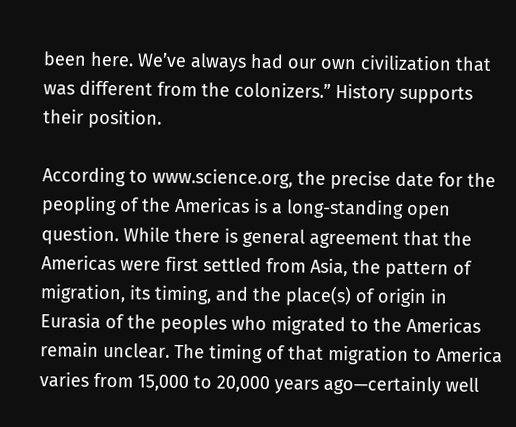been here. We’ve always had our own civilization that was different from the colonizers.” History supports their position.

According to www.science.org, the precise date for the peopling of the Americas is a long-standing open question. While there is general agreement that the Americas were first settled from Asia, the pattern of migration, its timing, and the place(s) of origin in Eurasia of the peoples who migrated to the Americas remain unclear. The timing of that migration to America varies from 15,000 to 20,000 years ago—certainly well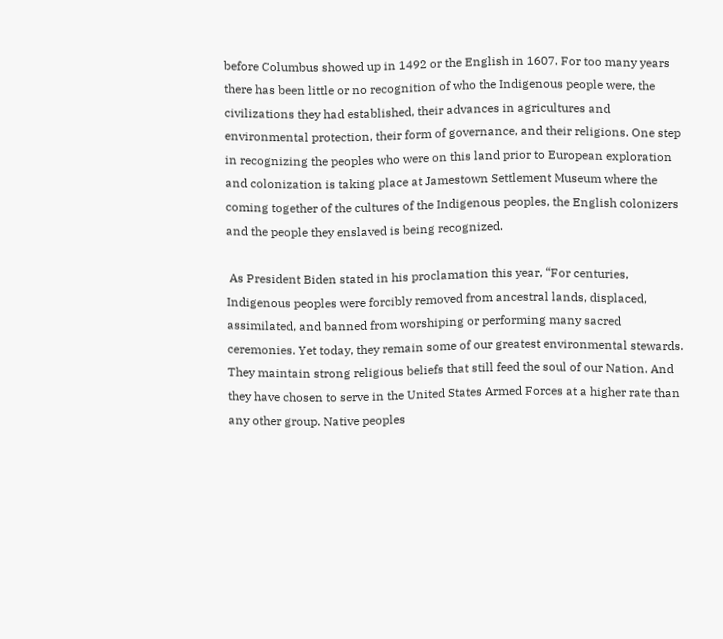before Columbus showed up in 1492 or the English in 1607. For too many years there has been little or no recognition of who the Indigenous people were, the civilizations they had established, their advances in agricultures and environmental protection, their form of governance, and their religions. One step in recognizing the peoples who were on this land prior to European exploration and colonization is taking place at Jamestown Settlement Museum where the coming together of the cultures of the Indigenous peoples, the English colonizers and the people they enslaved is being recognized.

 As President Biden stated in his proclamation this year, “For centuries, Indigenous peoples were forcibly removed from ancestral lands, displaced, assimilated, and banned from worshiping or performing many sacred ceremonies. Yet today, they remain some of our greatest environmental stewards. They maintain strong religious beliefs that still feed the soul of our Nation. And they have chosen to serve in the United States Armed Forces at a higher rate than any other group. Native peoples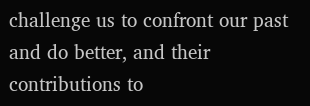challenge us to confront our past and do better, and their contributions to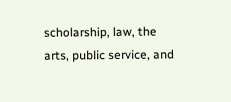scholarship, law, the arts, public service, and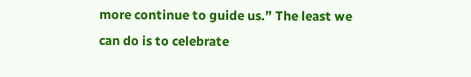more continue to guide us.” The least we can do is to celebrate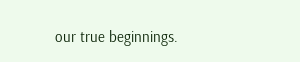our true beginnings.